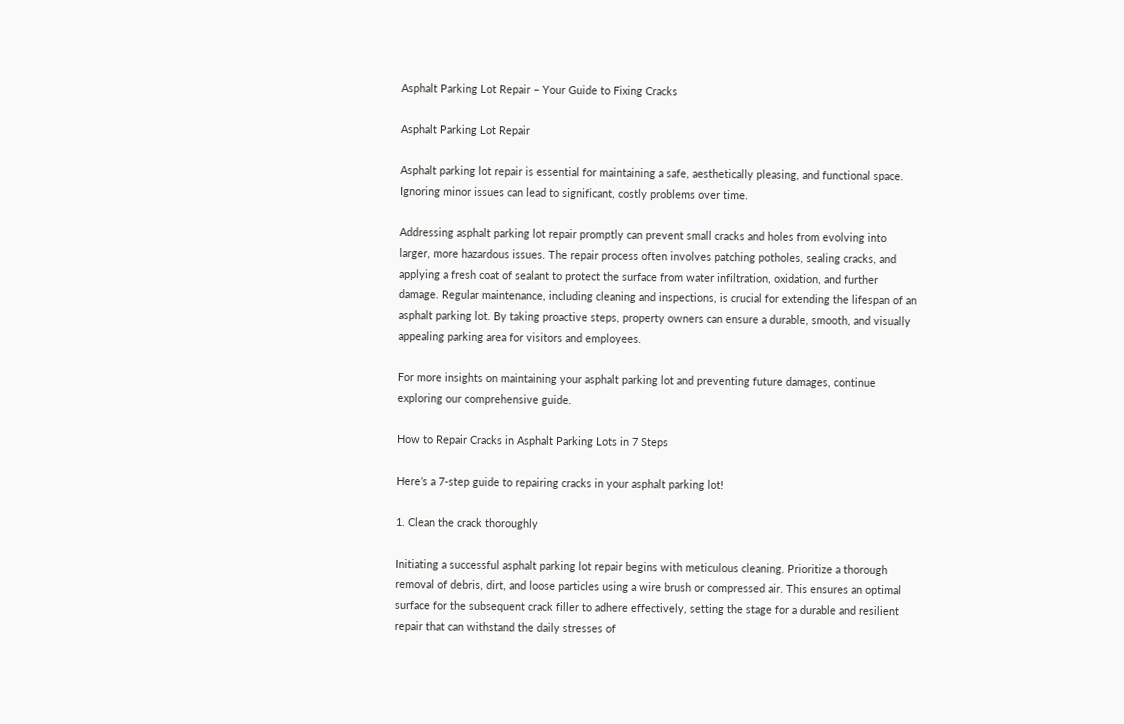Asphalt Parking Lot Repair – Your Guide to Fixing Cracks

Asphalt Parking Lot Repair

Asphalt parking lot repair is essential for maintaining a safe, aesthetically pleasing, and functional space. Ignoring minor issues can lead to significant, costly problems over time.

Addressing asphalt parking lot repair promptly can prevent small cracks and holes from evolving into larger, more hazardous issues. The repair process often involves patching potholes, sealing cracks, and applying a fresh coat of sealant to protect the surface from water infiltration, oxidation, and further damage. Regular maintenance, including cleaning and inspections, is crucial for extending the lifespan of an asphalt parking lot. By taking proactive steps, property owners can ensure a durable, smooth, and visually appealing parking area for visitors and employees.

For more insights on maintaining your asphalt parking lot and preventing future damages, continue exploring our comprehensive guide.

How to Repair Cracks in Asphalt Parking Lots in 7 Steps

Here’s a 7-step guide to repairing cracks in your asphalt parking lot!

1. Clean the crack thoroughly

Initiating a successful asphalt parking lot repair begins with meticulous cleaning. Prioritize a thorough removal of debris, dirt, and loose particles using a wire brush or compressed air. This ensures an optimal surface for the subsequent crack filler to adhere effectively, setting the stage for a durable and resilient repair that can withstand the daily stresses of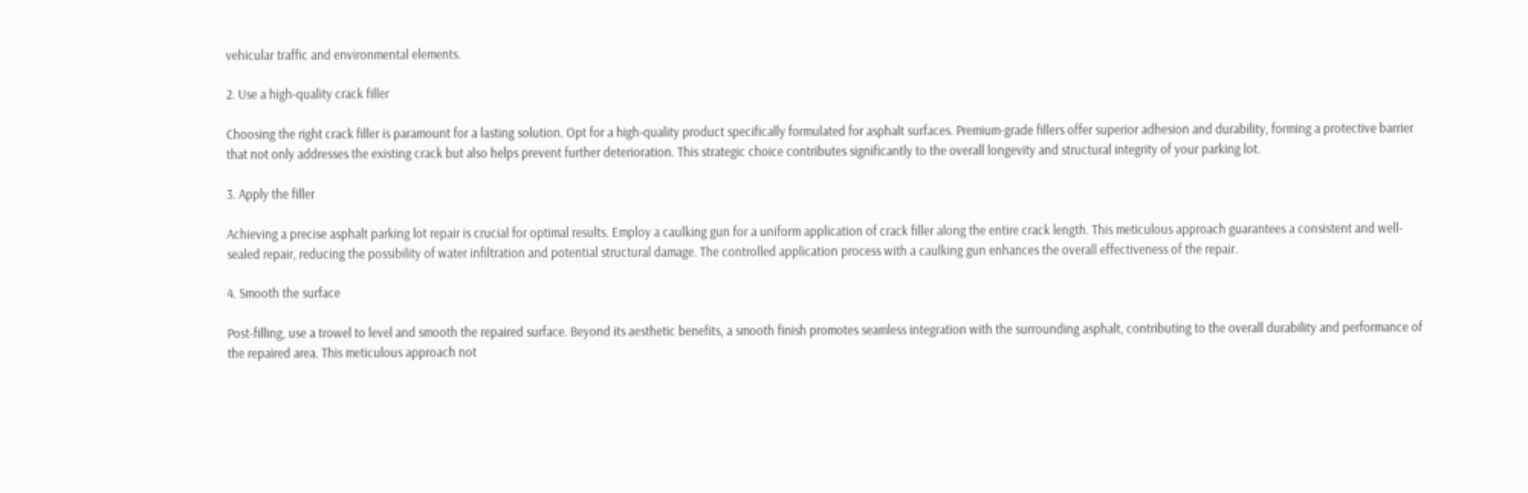vehicular traffic and environmental elements.

2. Use a high-quality crack filler

Choosing the right crack filler is paramount for a lasting solution. Opt for a high-quality product specifically formulated for asphalt surfaces. Premium-grade fillers offer superior adhesion and durability, forming a protective barrier that not only addresses the existing crack but also helps prevent further deterioration. This strategic choice contributes significantly to the overall longevity and structural integrity of your parking lot.

3. Apply the filler

Achieving a precise asphalt parking lot repair is crucial for optimal results. Employ a caulking gun for a uniform application of crack filler along the entire crack length. This meticulous approach guarantees a consistent and well-sealed repair, reducing the possibility of water infiltration and potential structural damage. The controlled application process with a caulking gun enhances the overall effectiveness of the repair.

4. Smooth the surface

Post-filling, use a trowel to level and smooth the repaired surface. Beyond its aesthetic benefits, a smooth finish promotes seamless integration with the surrounding asphalt, contributing to the overall durability and performance of the repaired area. This meticulous approach not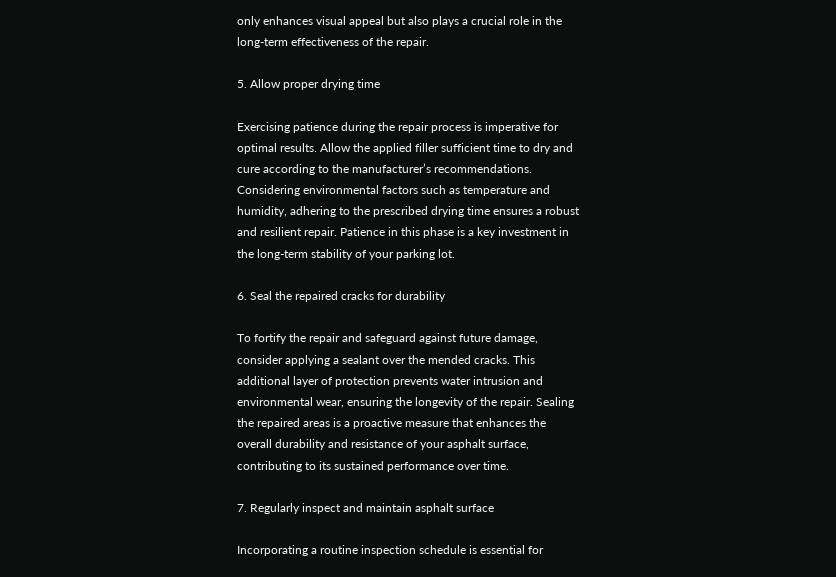only enhances visual appeal but also plays a crucial role in the long-term effectiveness of the repair.

5. Allow proper drying time

Exercising patience during the repair process is imperative for optimal results. Allow the applied filler sufficient time to dry and cure according to the manufacturer’s recommendations. Considering environmental factors such as temperature and humidity, adhering to the prescribed drying time ensures a robust and resilient repair. Patience in this phase is a key investment in the long-term stability of your parking lot.

6. Seal the repaired cracks for durability

To fortify the repair and safeguard against future damage, consider applying a sealant over the mended cracks. This additional layer of protection prevents water intrusion and environmental wear, ensuring the longevity of the repair. Sealing the repaired areas is a proactive measure that enhances the overall durability and resistance of your asphalt surface, contributing to its sustained performance over time.

7. Regularly inspect and maintain asphalt surface

Incorporating a routine inspection schedule is essential for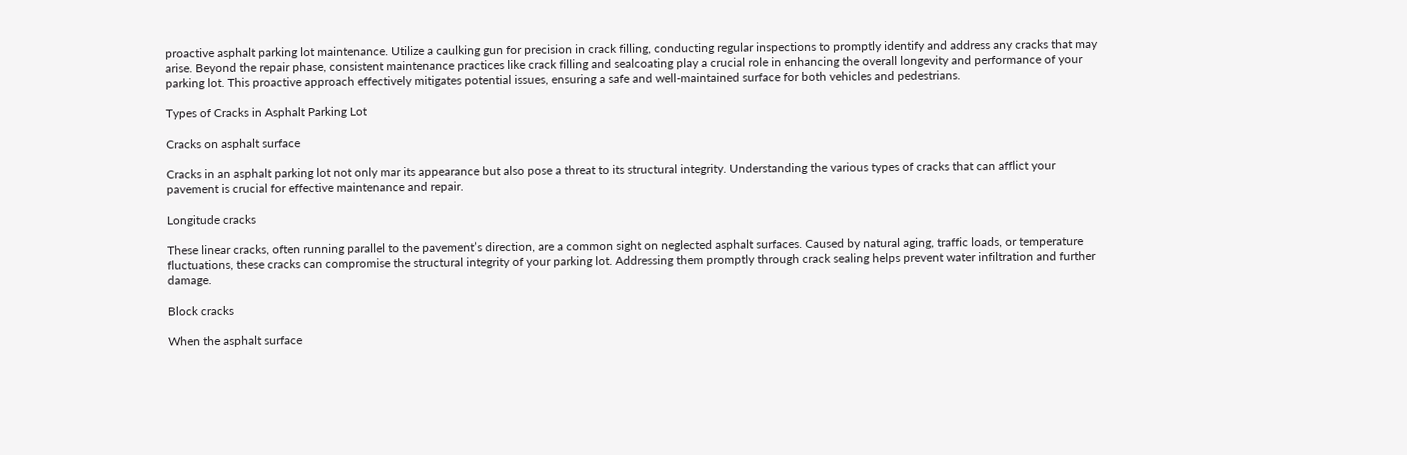proactive asphalt parking lot maintenance. Utilize a caulking gun for precision in crack filling, conducting regular inspections to promptly identify and address any cracks that may arise. Beyond the repair phase, consistent maintenance practices like crack filling and sealcoating play a crucial role in enhancing the overall longevity and performance of your parking lot. This proactive approach effectively mitigates potential issues, ensuring a safe and well-maintained surface for both vehicles and pedestrians.

Types of Cracks in Asphalt Parking Lot

Cracks on asphalt surface

Cracks in an asphalt parking lot not only mar its appearance but also pose a threat to its structural integrity. Understanding the various types of cracks that can afflict your pavement is crucial for effective maintenance and repair.

Longitude cracks

These linear cracks, often running parallel to the pavement’s direction, are a common sight on neglected asphalt surfaces. Caused by natural aging, traffic loads, or temperature fluctuations, these cracks can compromise the structural integrity of your parking lot. Addressing them promptly through crack sealing helps prevent water infiltration and further damage.

Block cracks

When the asphalt surface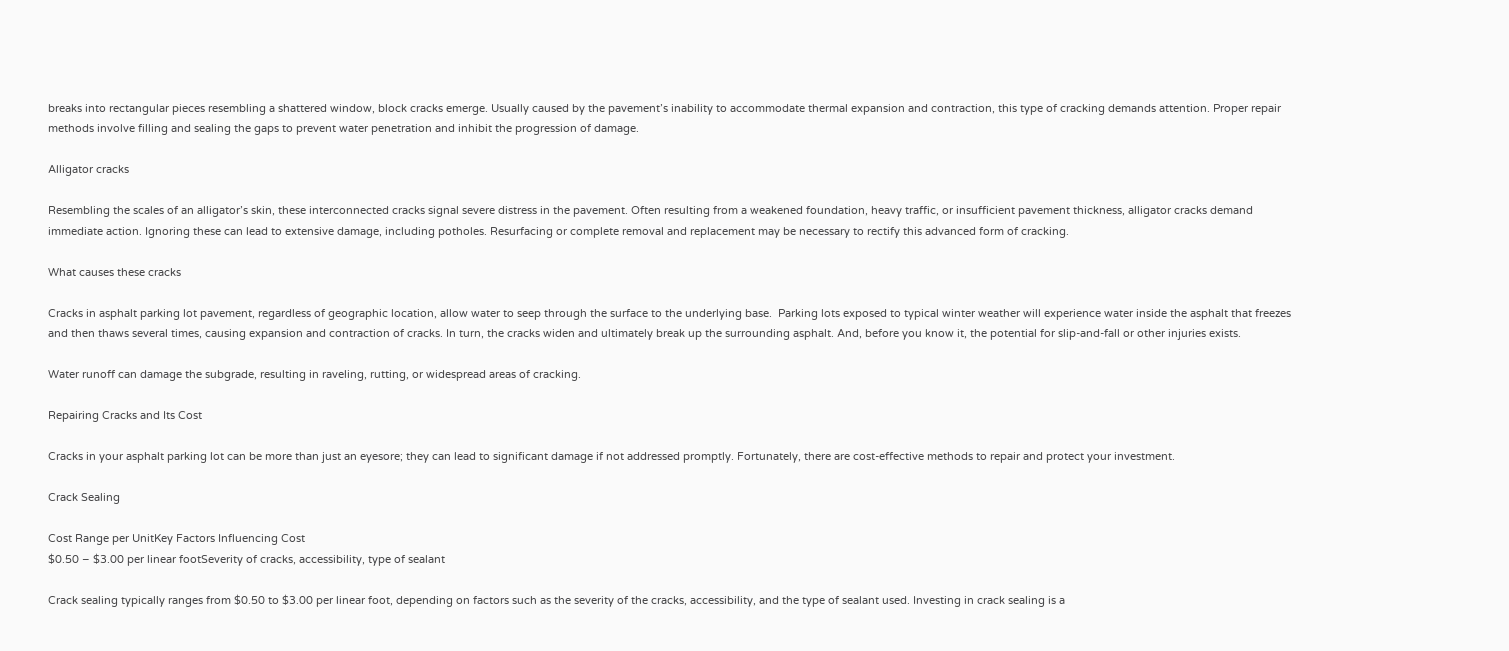breaks into rectangular pieces resembling a shattered window, block cracks emerge. Usually caused by the pavement’s inability to accommodate thermal expansion and contraction, this type of cracking demands attention. Proper repair methods involve filling and sealing the gaps to prevent water penetration and inhibit the progression of damage.

Alligator cracks

Resembling the scales of an alligator’s skin, these interconnected cracks signal severe distress in the pavement. Often resulting from a weakened foundation, heavy traffic, or insufficient pavement thickness, alligator cracks demand immediate action. Ignoring these can lead to extensive damage, including potholes. Resurfacing or complete removal and replacement may be necessary to rectify this advanced form of cracking.

What causes these cracks

Cracks in asphalt parking lot pavement, regardless of geographic location, allow water to seep through the surface to the underlying base.  Parking lots exposed to typical winter weather will experience water inside the asphalt that freezes and then thaws several times, causing expansion and contraction of cracks. In turn, the cracks widen and ultimately break up the surrounding asphalt. And, before you know it, the potential for slip-and-fall or other injuries exists.

Water runoff can damage the subgrade, resulting in raveling, rutting, or widespread areas of cracking.

Repairing Cracks and Its Cost

Cracks in your asphalt parking lot can be more than just an eyesore; they can lead to significant damage if not addressed promptly. Fortunately, there are cost-effective methods to repair and protect your investment.

Crack Sealing

Cost Range per UnitKey Factors Influencing Cost
$0.50 – $3.00 per linear footSeverity of cracks, accessibility, type of sealant

Crack sealing typically ranges from $0.50 to $3.00 per linear foot, depending on factors such as the severity of the cracks, accessibility, and the type of sealant used. Investing in crack sealing is a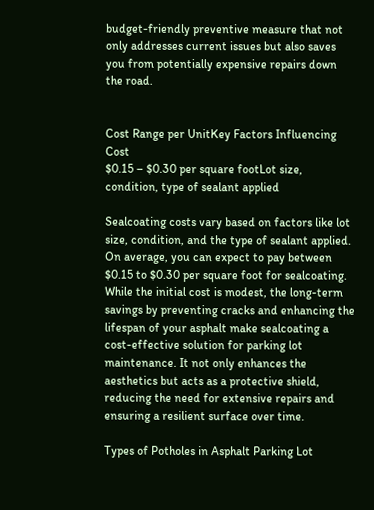budget-friendly preventive measure that not only addresses current issues but also saves you from potentially expensive repairs down the road.


Cost Range per UnitKey Factors Influencing Cost
$0.15 – $0.30 per square footLot size, condition, type of sealant applied

Sealcoating costs vary based on factors like lot size, condition, and the type of sealant applied. On average, you can expect to pay between $0.15 to $0.30 per square foot for sealcoating. While the initial cost is modest, the long-term savings by preventing cracks and enhancing the lifespan of your asphalt make sealcoating a cost-effective solution for parking lot maintenance. It not only enhances the aesthetics but acts as a protective shield, reducing the need for extensive repairs and ensuring a resilient surface over time.

Types of Potholes in Asphalt Parking Lot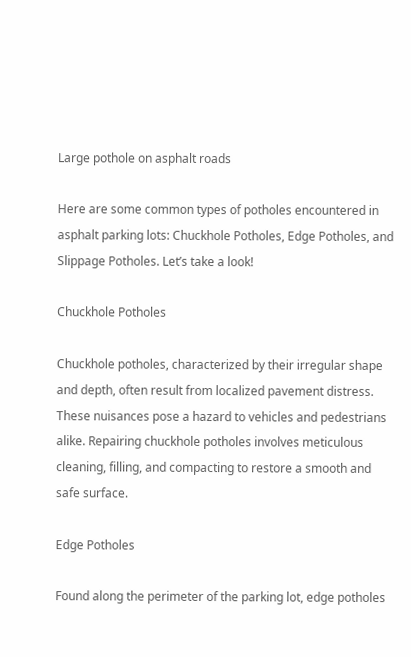Large pothole on asphalt roads

Here are some common types of potholes encountered in asphalt parking lots: Chuckhole Potholes, Edge Potholes, and Slippage Potholes. Let’s take a look!

Chuckhole Potholes

Chuckhole potholes, characterized by their irregular shape and depth, often result from localized pavement distress. These nuisances pose a hazard to vehicles and pedestrians alike. Repairing chuckhole potholes involves meticulous cleaning, filling, and compacting to restore a smooth and safe surface.

Edge Potholes

Found along the perimeter of the parking lot, edge potholes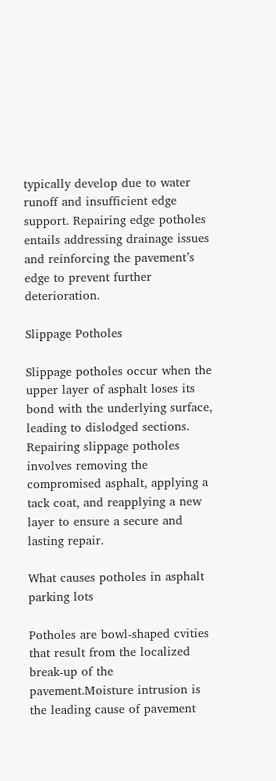typically develop due to water runoff and insufficient edge support. Repairing edge potholes entails addressing drainage issues and reinforcing the pavement’s edge to prevent further deterioration.

Slippage Potholes

Slippage potholes occur when the upper layer of asphalt loses its bond with the underlying surface, leading to dislodged sections. Repairing slippage potholes involves removing the compromised asphalt, applying a tack coat, and reapplying a new layer to ensure a secure and lasting repair.

What causes potholes in asphalt parking lots

Potholes are bowl-shaped cvities that result from the localized break-up of the pavement.Moisture intrusion is the leading cause of pavement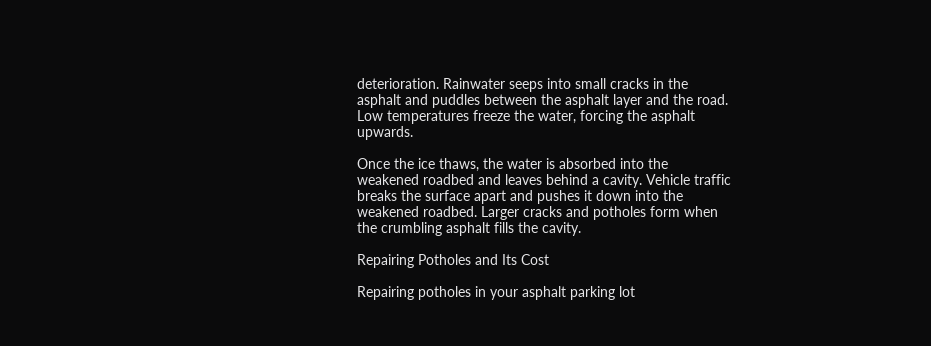deterioration. Rainwater seeps into small cracks in the asphalt and puddles between the asphalt layer and the road. Low temperatures freeze the water, forcing the asphalt upwards.

Once the ice thaws, the water is absorbed into the weakened roadbed and leaves behind a cavity. Vehicle traffic breaks the surface apart and pushes it down into the weakened roadbed. Larger cracks and potholes form when the crumbling asphalt fills the cavity.

Repairing Potholes and Its Cost

Repairing potholes in your asphalt parking lot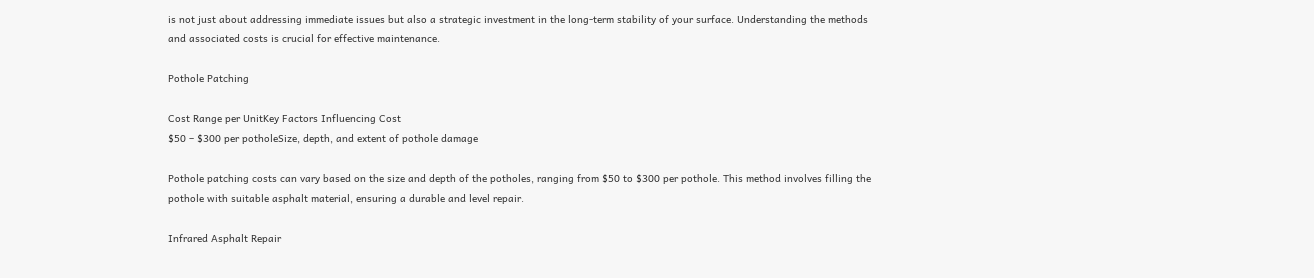is not just about addressing immediate issues but also a strategic investment in the long-term stability of your surface. Understanding the methods and associated costs is crucial for effective maintenance.

Pothole Patching

Cost Range per UnitKey Factors Influencing Cost
$50 – $300 per potholeSize, depth, and extent of pothole damage

Pothole patching costs can vary based on the size and depth of the potholes, ranging from $50 to $300 per pothole. This method involves filling the pothole with suitable asphalt material, ensuring a durable and level repair.

Infrared Asphalt Repair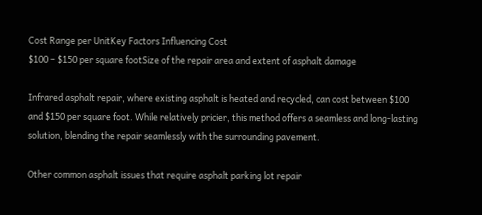Cost Range per UnitKey Factors Influencing Cost
$100 – $150 per square footSize of the repair area and extent of asphalt damage

Infrared asphalt repair, where existing asphalt is heated and recycled, can cost between $100 and $150 per square foot. While relatively pricier, this method offers a seamless and long-lasting solution, blending the repair seamlessly with the surrounding pavement.

Other common asphalt issues that require asphalt parking lot repair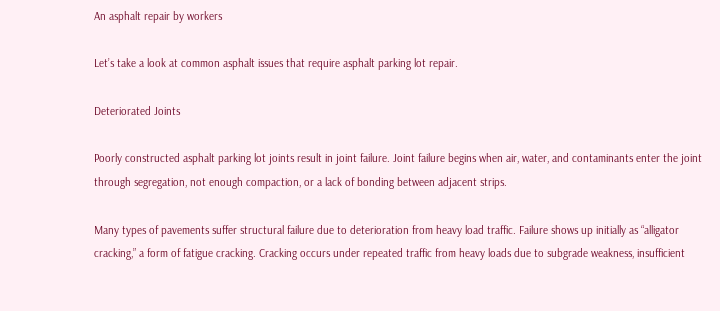An asphalt repair by workers

Let’s take a look at common asphalt issues that require asphalt parking lot repair.

Deteriorated Joints

Poorly constructed asphalt parking lot joints result in joint failure. Joint failure begins when air, water, and contaminants enter the joint through segregation, not enough compaction, or a lack of bonding between adjacent strips.

Many types of pavements suffer structural failure due to deterioration from heavy load traffic. Failure shows up initially as “alligator cracking,” a form of fatigue cracking. Cracking occurs under repeated traffic from heavy loads due to subgrade weakness, insufficient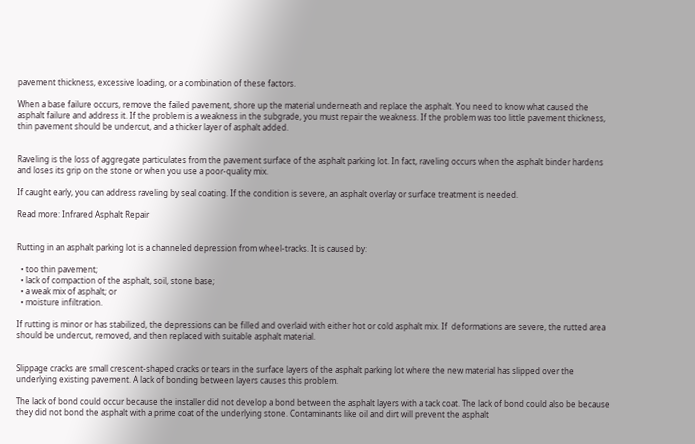pavement thickness, excessive loading, or a combination of these factors.

When a base failure occurs, remove the failed pavement, shore up the material underneath and replace the asphalt. You need to know what caused the asphalt failure and address it. If the problem is a weakness in the subgrade, you must repair the weakness. If the problem was too little pavement thickness, thin pavement should be undercut, and a thicker layer of asphalt added.


Raveling is the loss of aggregate particulates from the pavement surface of the asphalt parking lot. In fact, raveling occurs when the asphalt binder hardens and loses its grip on the stone or when you use a poor-quality mix.

If caught early, you can address raveling by seal coating. If the condition is severe, an asphalt overlay or surface treatment is needed.

Read more: Infrared Asphalt Repair


Rutting in an asphalt parking lot is a channeled depression from wheel-tracks. It is caused by:

  • too thin pavement;
  • lack of compaction of the asphalt, soil, stone base;
  • a weak mix of asphalt; or
  • moisture infiltration.

If rutting is minor or has stabilized, the depressions can be filled and overlaid with either hot or cold asphalt mix. If  deformations are severe, the rutted area should be undercut, removed, and then replaced with suitable asphalt material.


Slippage cracks are small crescent-shaped cracks or tears in the surface layers of the asphalt parking lot where the new material has slipped over the underlying existing pavement. A lack of bonding between layers causes this problem.

The lack of bond could occur because the installer did not develop a bond between the asphalt layers with a tack coat. The lack of bond could also be because they did not bond the asphalt with a prime coat of the underlying stone. Contaminants like oil and dirt will prevent the asphalt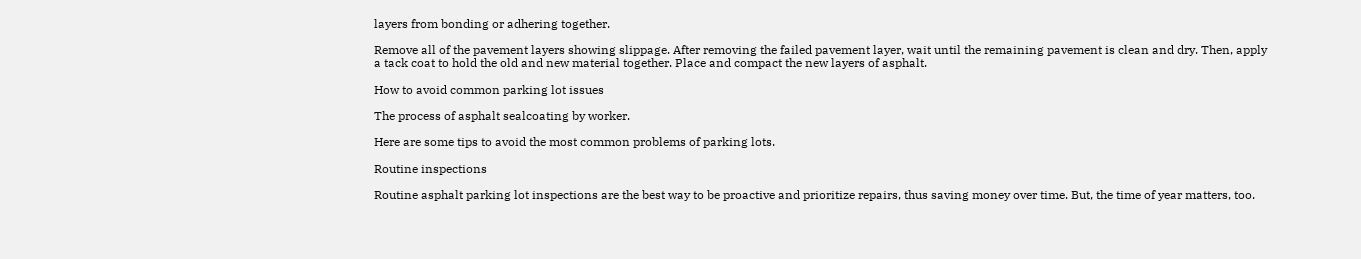layers from bonding or adhering together.

Remove all of the pavement layers showing slippage. After removing the failed pavement layer, wait until the remaining pavement is clean and dry. Then, apply a tack coat to hold the old and new material together. Place and compact the new layers of asphalt.

How to avoid common parking lot issues

The process of asphalt sealcoating by worker.

Here are some tips to avoid the most common problems of parking lots.

Routine inspections

Routine asphalt parking lot inspections are the best way to be proactive and prioritize repairs, thus saving money over time. But, the time of year matters, too.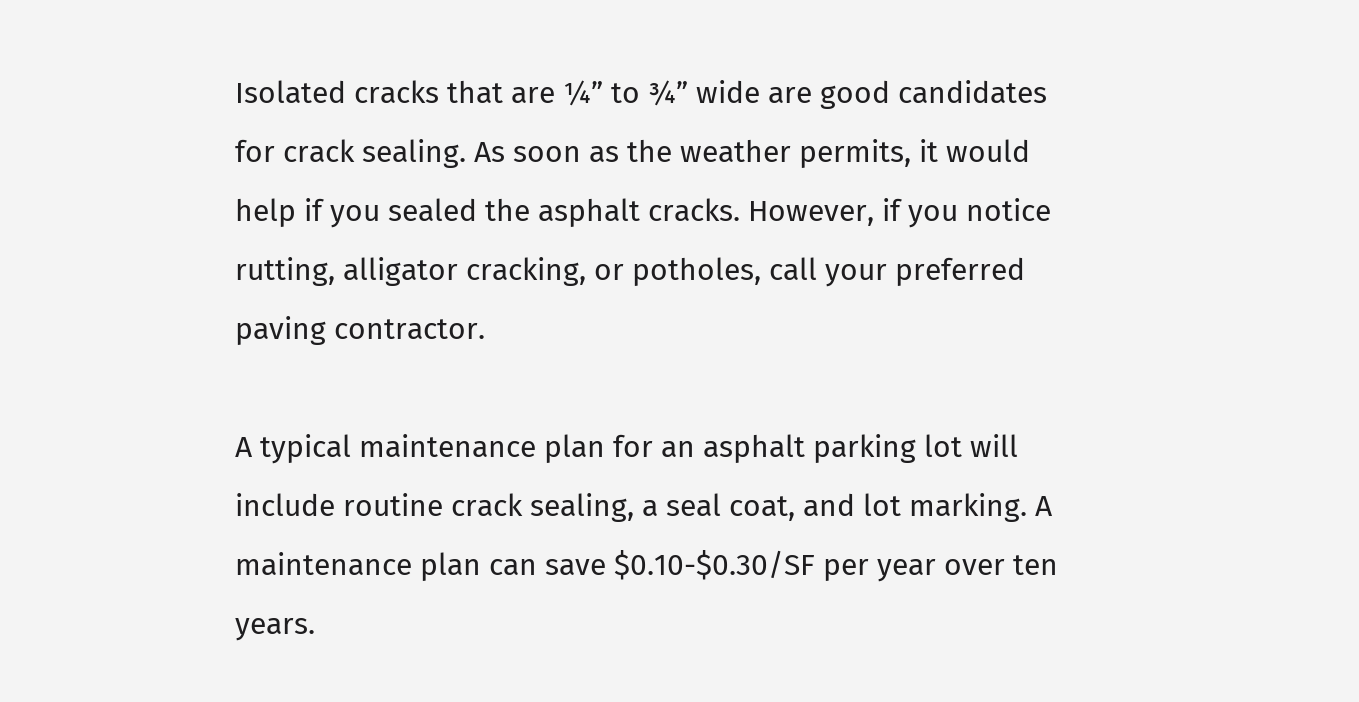Isolated cracks that are ¼” to ¾” wide are good candidates for crack sealing. As soon as the weather permits, it would help if you sealed the asphalt cracks. However, if you notice rutting, alligator cracking, or potholes, call your preferred paving contractor.

A typical maintenance plan for an asphalt parking lot will include routine crack sealing, a seal coat, and lot marking. A maintenance plan can save $0.10-$0.30/SF per year over ten years.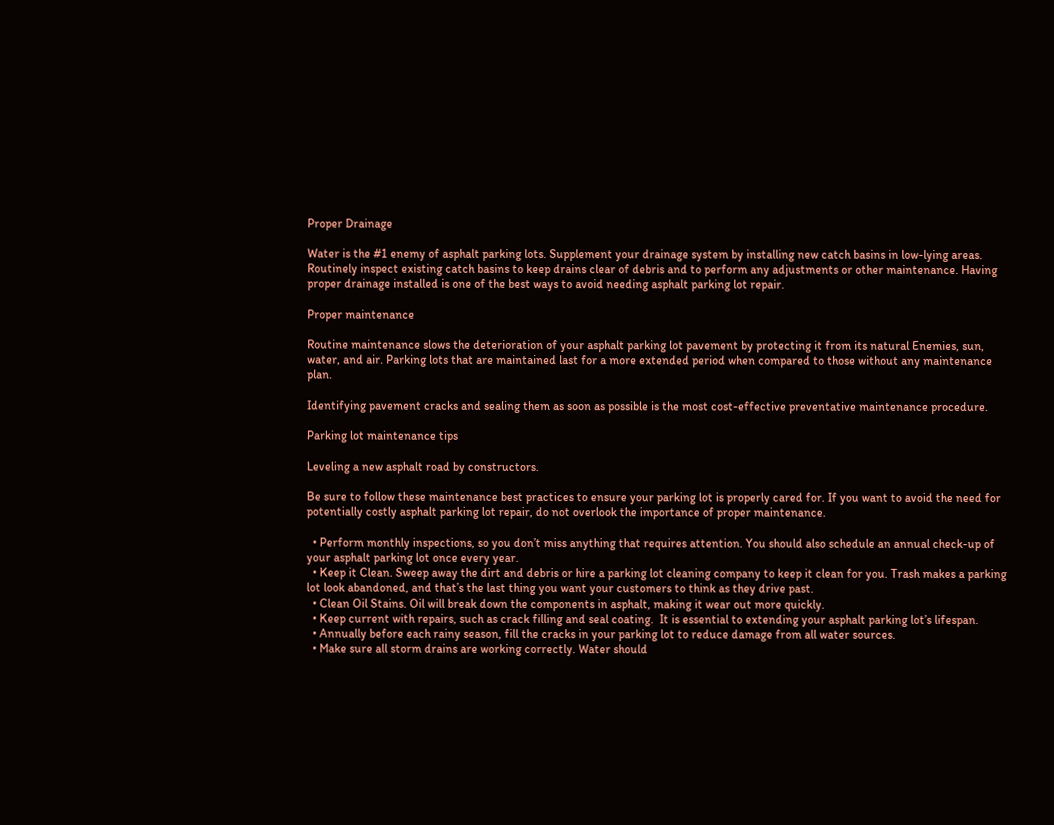Proper Drainage

Water is the #1 enemy of asphalt parking lots. Supplement your drainage system by installing new catch basins in low-lying areas. Routinely inspect existing catch basins to keep drains clear of debris and to perform any adjustments or other maintenance. Having proper drainage installed is one of the best ways to avoid needing asphalt parking lot repair.

Proper maintenance

Routine maintenance slows the deterioration of your asphalt parking lot pavement by protecting it from its natural Enemies, sun, water, and air. Parking lots that are maintained last for a more extended period when compared to those without any maintenance plan.

Identifying pavement cracks and sealing them as soon as possible is the most cost-effective preventative maintenance procedure.

Parking lot maintenance tips

Leveling a new asphalt road by constructors.

Be sure to follow these maintenance best practices to ensure your parking lot is properly cared for. If you want to avoid the need for potentially costly asphalt parking lot repair, do not overlook the importance of proper maintenance.

  • Perform monthly inspections, so you don’t miss anything that requires attention. You should also schedule an annual check-up of your asphalt parking lot once every year.
  • Keep it Clean. Sweep away the dirt and debris or hire a parking lot cleaning company to keep it clean for you. Trash makes a parking lot look abandoned, and that’s the last thing you want your customers to think as they drive past.
  • Clean Oil Stains. Oil will break down the components in asphalt, making it wear out more quickly.
  • Keep current with repairs, such as crack filling and seal coating.  It is essential to extending your asphalt parking lot’s lifespan.
  • Annually before each rainy season, fill the cracks in your parking lot to reduce damage from all water sources.
  • Make sure all storm drains are working correctly. Water should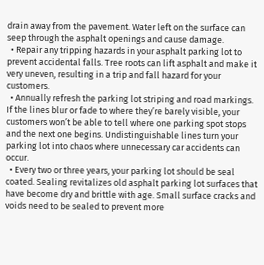drain away from the pavement. Water left on the surface can seep through the asphalt openings and cause damage.
  • Repair any tripping hazards in your asphalt parking lot to prevent accidental falls. Tree roots can lift asphalt and make it very uneven, resulting in a trip and fall hazard for your customers.
  • Annually refresh the parking lot striping and road markings. If the lines blur or fade to where they’re barely visible, your customers won’t be able to tell where one parking spot stops and the next one begins. Undistinguishable lines turn your parking lot into chaos where unnecessary car accidents can occur.
  • Every two or three years, your parking lot should be seal coated. Sealing revitalizes old asphalt parking lot surfaces that have become dry and brittle with age. Small surface cracks and voids need to be sealed to prevent more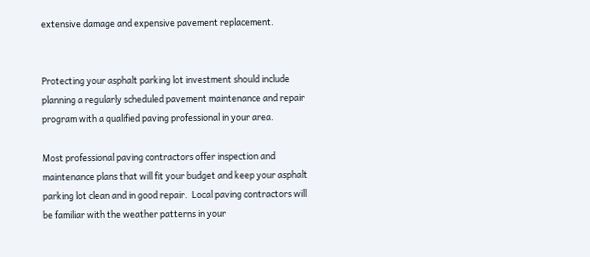extensive damage and expensive pavement replacement.


Protecting your asphalt parking lot investment should include planning a regularly scheduled pavement maintenance and repair program with a qualified paving professional in your area.

Most professional paving contractors offer inspection and maintenance plans that will fit your budget and keep your asphalt parking lot clean and in good repair.  Local paving contractors will be familiar with the weather patterns in your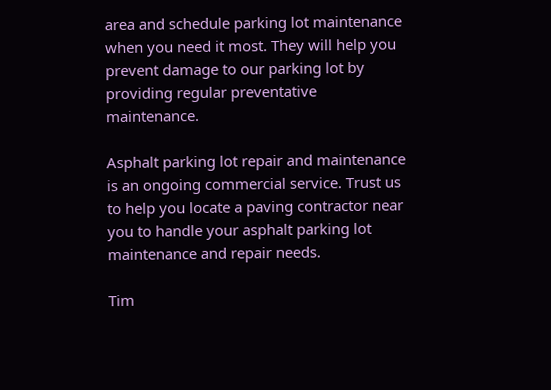area and schedule parking lot maintenance when you need it most. They will help you prevent damage to our parking lot by providing regular preventative maintenance.

Asphalt parking lot repair and maintenance is an ongoing commercial service. Trust us to help you locate a paving contractor near you to handle your asphalt parking lot maintenance and repair needs.

Tim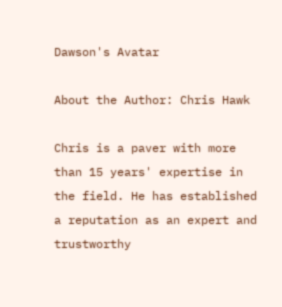Dawson's Avatar

About the Author: Chris Hawk

Chris is a paver with more than 15 years' expertise in the field. He has established a reputation as an expert and trustworthy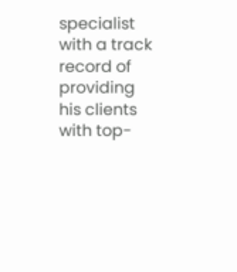specialist with a track record of providing his clients with top-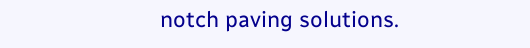notch paving solutions.